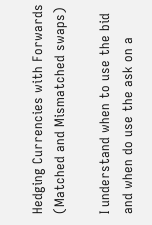Hedging Currencies with Forwards (Matched and Mismatched swaps)

I understand when to use the bid and when do use the ask on a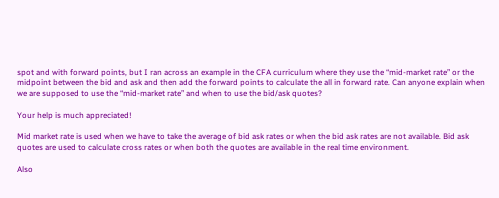spot and with forward points, but I ran across an example in the CFA curriculum where they use the “mid-market rate” or the midpoint between the bid and ask and then add the forward points to calculate the all in forward rate. Can anyone explain when we are supposed to use the “mid-market rate” and when to use the bid/ask quotes?

Your help is much appreciated!

Mid market rate is used when we have to take the average of bid ask rates or when the bid ask rates are not available. Bid ask quotes are used to calculate cross rates or when both the quotes are available in the real time environment.

Also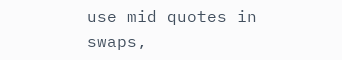use mid quotes in swaps,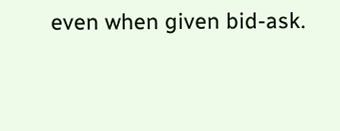even when given bid-ask.